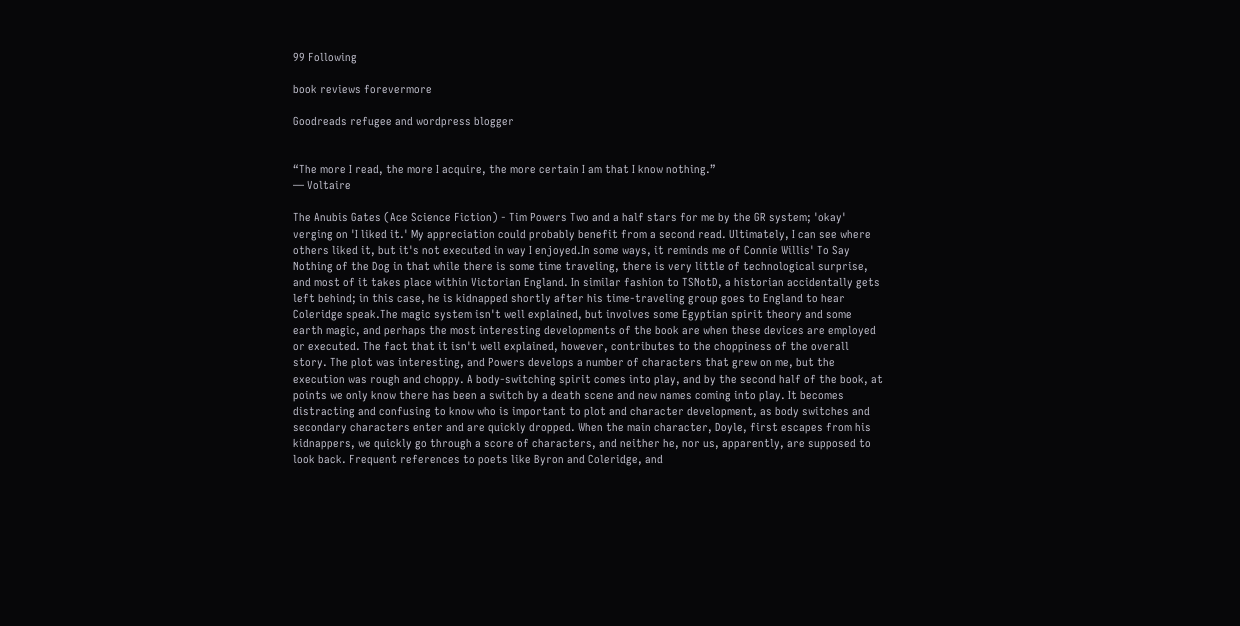99 Following

book reviews forevermore

Goodreads refugee and wordpress blogger


“The more I read, the more I acquire, the more certain I am that I know nothing.”
― Voltaire

The Anubis Gates (Ace Science Fiction) - Tim Powers Two and a half stars for me by the GR system; 'okay' verging on 'I liked it.' My appreciation could probably benefit from a second read. Ultimately, I can see where others liked it, but it's not executed in way I enjoyed.In some ways, it reminds me of Connie Willis' To Say Nothing of the Dog in that while there is some time traveling, there is very little of technological surprise, and most of it takes place within Victorian England. In similar fashion to TSNotD, a historian accidentally gets left behind; in this case, he is kidnapped shortly after his time-traveling group goes to England to hear Coleridge speak.The magic system isn't well explained, but involves some Egyptian spirit theory and some earth magic, and perhaps the most interesting developments of the book are when these devices are employed or executed. The fact that it isn't well explained, however, contributes to the choppiness of the overall story. The plot was interesting, and Powers develops a number of characters that grew on me, but the execution was rough and choppy. A body-switching spirit comes into play, and by the second half of the book, at points we only know there has been a switch by a death scene and new names coming into play. It becomes distracting and confusing to know who is important to plot and character development, as body switches and secondary characters enter and are quickly dropped. When the main character, Doyle, first escapes from his kidnappers, we quickly go through a score of characters, and neither he, nor us, apparently, are supposed to look back. Frequent references to poets like Byron and Coleridge, and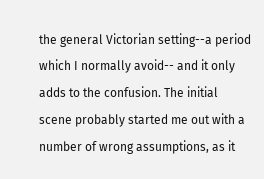the general Victorian setting--a period which I normally avoid-- and it only adds to the confusion. The initial scene probably started me out with a number of wrong assumptions, as it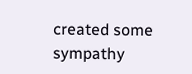created some sympathy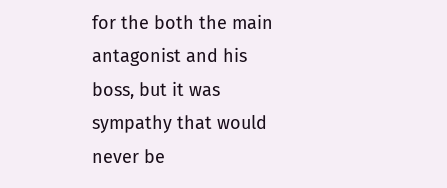for the both the main antagonist and his boss, but it was sympathy that would never be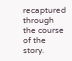recaptured through the course of the story.